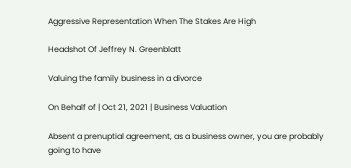Aggressive Representation When The Stakes Are High

Headshot Of Jeffrey N. Greenblatt

Valuing the family business in a divorce

On Behalf of | Oct 21, 2021 | Business Valuation

Absent a prenuptial agreement, as a business owner, you are probably going to have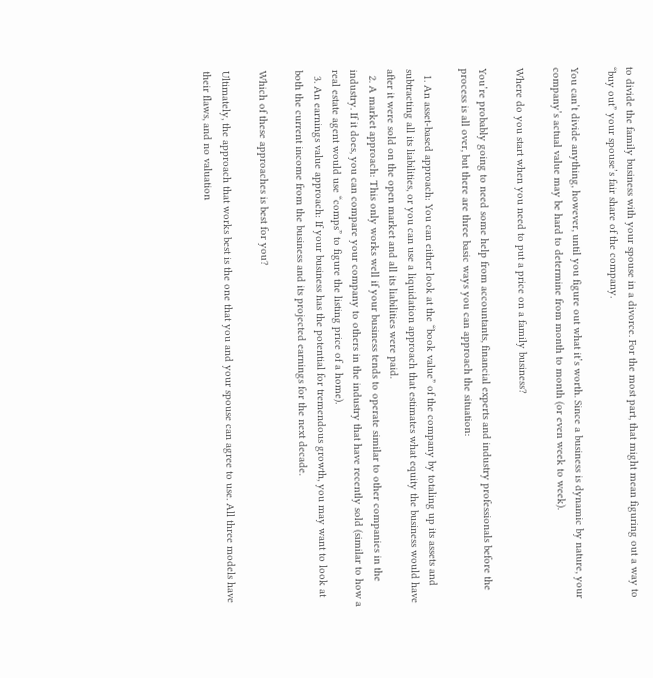to divide the family business with your spouse in a divorce. For the most part, that might mean figuring out a way to “buy out” your spouse’s fair share of the company.

You can’t divide anything, however, until you figure out what it’s worth. Since a business is dynamic by nature, your company’s actual value may be hard to determine from month to month (or even week to week).

Where do you start when you need to put a price on a family business?

You’re probably going to need some help from accountants, financial experts and industry professionals before the process is all over, but there are three basic ways you can approach the situation:

  1. An asset-based approach: You can either look at the “book value” of the company by totaling up its assets and subtracting all its liabilities, or you can use a liquidation approach that estimates what equity the business would have after it were sold on the open market and all its liabilities were paid.
  2. A market approach: This only works well if your business tends to operate similar to other companies in the industry. If it does, you can compare your company to others in the industry that have recently sold (similar to how a real estate agent would use “comps” to figure the listing price of a home).
  3. An earnings value approach: If your business has the potential for tremendous growth, you may want to look at both the current income from the business and its projected earnings for the next decade.

Which of these approaches is best for you?

Ultimately, the approach that works best is the one that you and your spouse can agree to use. All three models have their flaws, and no valuation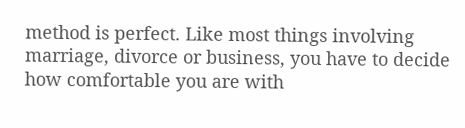method is perfect. Like most things involving marriage, divorce or business, you have to decide how comfortable you are with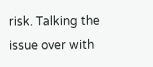risk. Talking the issue over with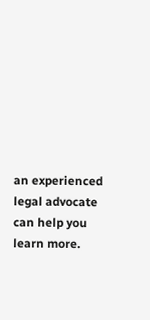an experienced legal advocate can help you learn more.